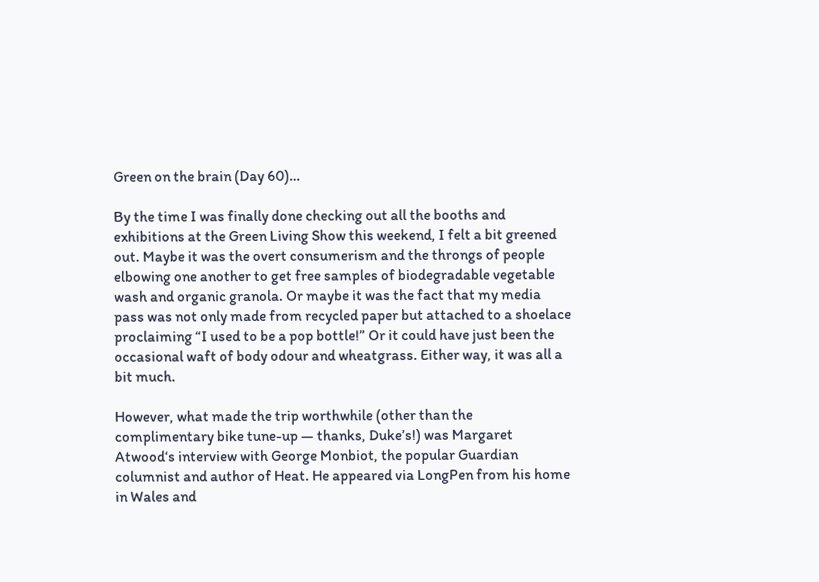Green on the brain (Day 60)…

By the time I was finally done checking out all the booths and exhibitions at the Green Living Show this weekend, I felt a bit greened out. Maybe it was the overt consumerism and the throngs of people elbowing one another to get free samples of biodegradable vegetable wash and organic granola. Or maybe it was the fact that my media pass was not only made from recycled paper but attached to a shoelace proclaiming “I used to be a pop bottle!” Or it could have just been the occasional waft of body odour and wheatgrass. Either way, it was all a bit much.

However, what made the trip worthwhile (other than the complimentary bike tune-up — thanks, Duke’s!) was Margaret Atwood‘s interview with George Monbiot, the popular Guardian columnist and author of Heat. He appeared via LongPen from his home in Wales and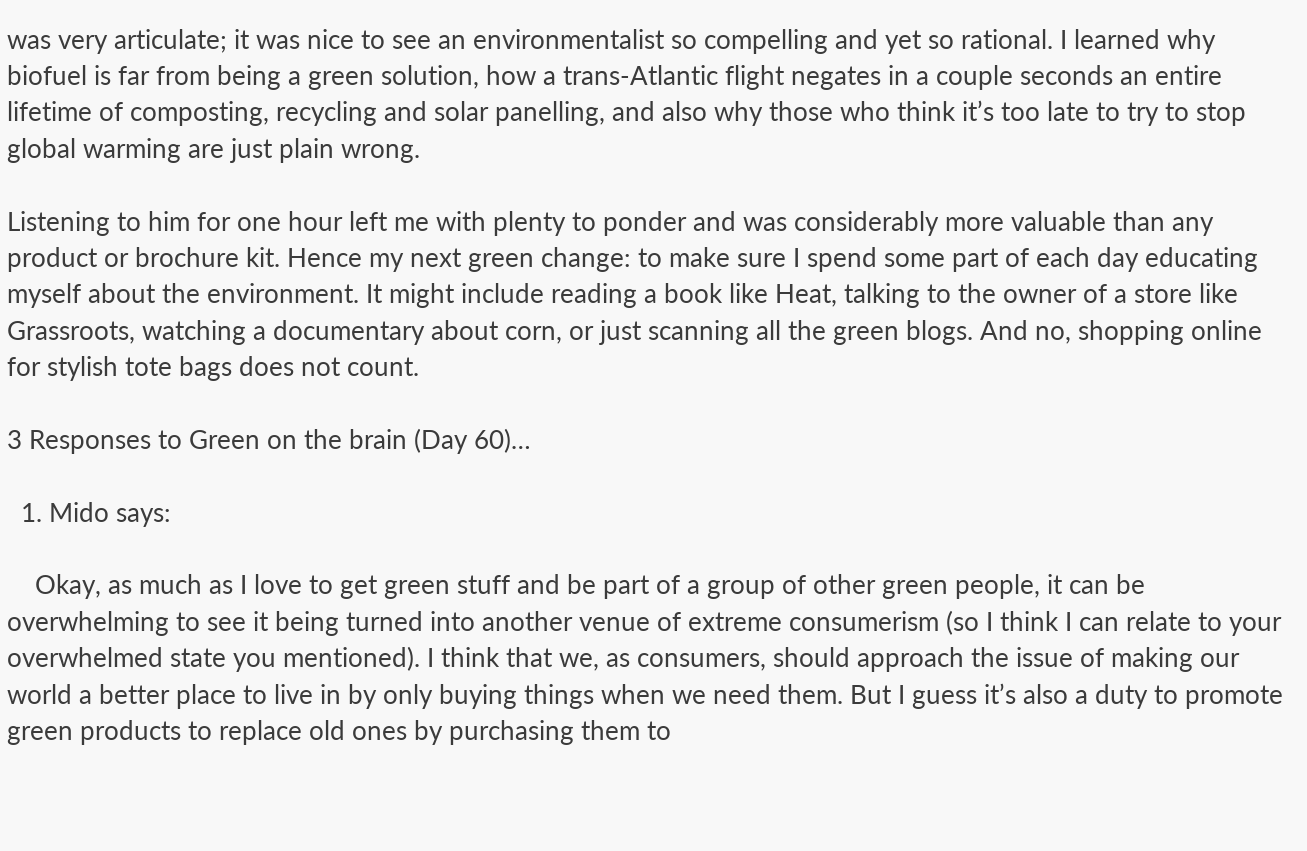was very articulate; it was nice to see an environmentalist so compelling and yet so rational. I learned why biofuel is far from being a green solution, how a trans-Atlantic flight negates in a couple seconds an entire lifetime of composting, recycling and solar panelling, and also why those who think it’s too late to try to stop global warming are just plain wrong.

Listening to him for one hour left me with plenty to ponder and was considerably more valuable than any product or brochure kit. Hence my next green change: to make sure I spend some part of each day educating myself about the environment. It might include reading a book like Heat, talking to the owner of a store like Grassroots, watching a documentary about corn, or just scanning all the green blogs. And no, shopping online for stylish tote bags does not count.

3 Responses to Green on the brain (Day 60)…

  1. Mido says:

    Okay, as much as I love to get green stuff and be part of a group of other green people, it can be overwhelming to see it being turned into another venue of extreme consumerism (so I think I can relate to your overwhelmed state you mentioned). I think that we, as consumers, should approach the issue of making our world a better place to live in by only buying things when we need them. But I guess it’s also a duty to promote green products to replace old ones by purchasing them to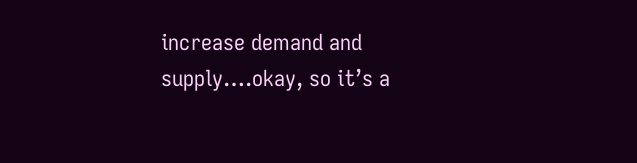increase demand and supply….okay, so it’s a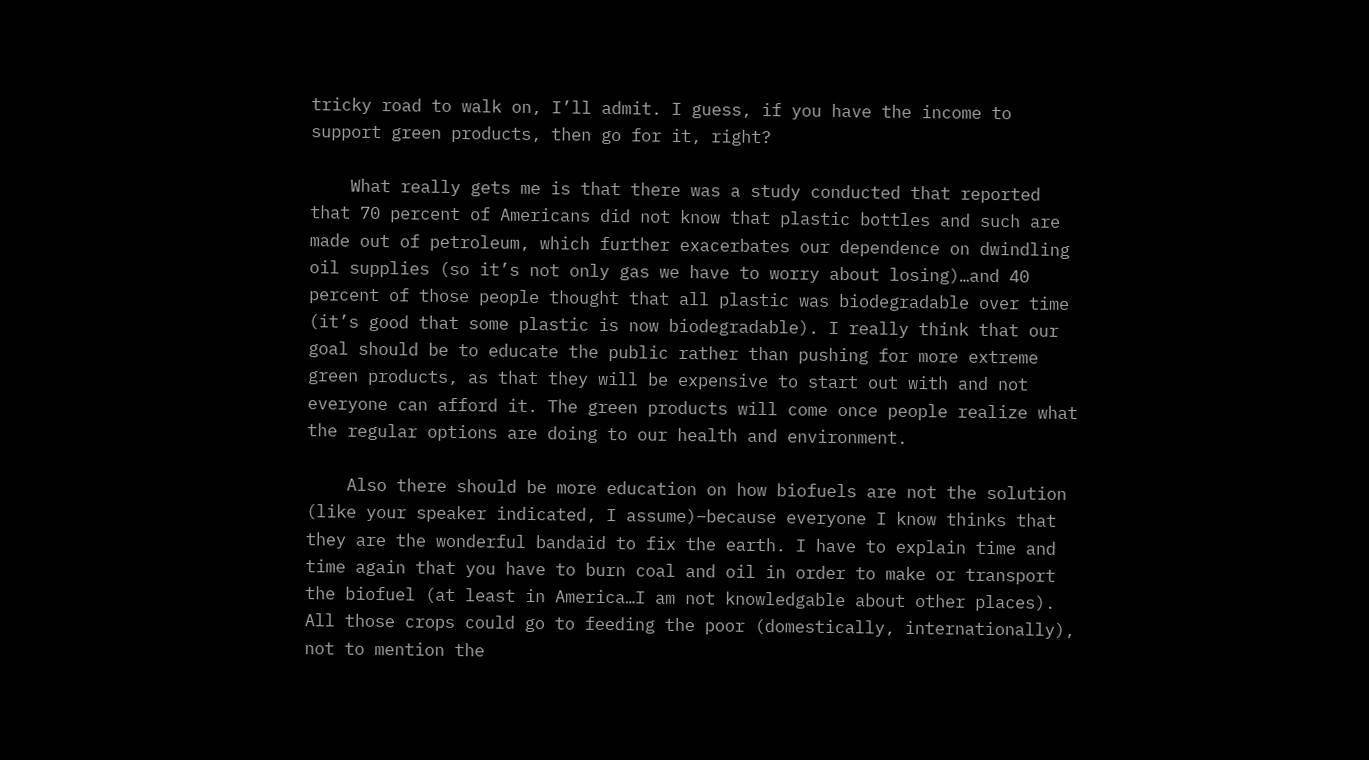tricky road to walk on, I’ll admit. I guess, if you have the income to support green products, then go for it, right?

    What really gets me is that there was a study conducted that reported that 70 percent of Americans did not know that plastic bottles and such are made out of petroleum, which further exacerbates our dependence on dwindling oil supplies (so it’s not only gas we have to worry about losing)…and 40 percent of those people thought that all plastic was biodegradable over time (it’s good that some plastic is now biodegradable). I really think that our goal should be to educate the public rather than pushing for more extreme green products, as that they will be expensive to start out with and not everyone can afford it. The green products will come once people realize what the regular options are doing to our health and environment.

    Also there should be more education on how biofuels are not the solution (like your speaker indicated, I assume)–because everyone I know thinks that they are the wonderful bandaid to fix the earth. I have to explain time and time again that you have to burn coal and oil in order to make or transport the biofuel (at least in America…I am not knowledgable about other places). All those crops could go to feeding the poor (domestically, internationally), not to mention the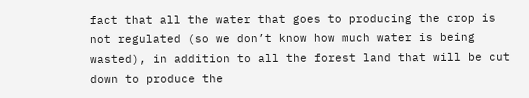fact that all the water that goes to producing the crop is not regulated (so we don’t know how much water is being wasted), in addition to all the forest land that will be cut down to produce the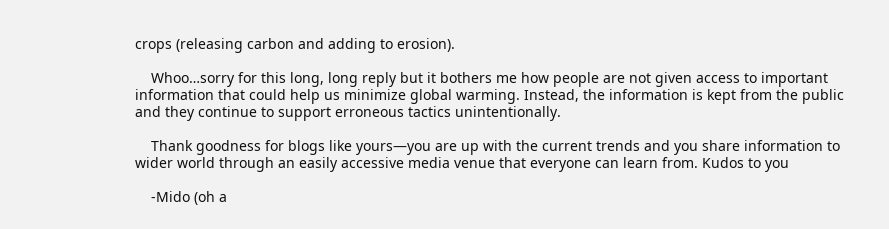crops (releasing carbon and adding to erosion).

    Whoo…sorry for this long, long reply but it bothers me how people are not given access to important information that could help us minimize global warming. Instead, the information is kept from the public and they continue to support erroneous tactics unintentionally.

    Thank goodness for blogs like yours—you are up with the current trends and you share information to wider world through an easily accessive media venue that everyone can learn from. Kudos to you

    -Mido (oh a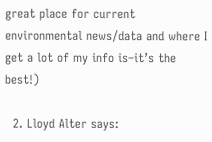great place for current environmental news/data and where I get a lot of my info is–it’s the best!)

  2. Lloyd Alter says: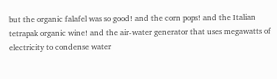but the organic falafel was so good! and the corn pops! and the Italian tetrapak organic wine! and the air-water generator that uses megawatts of electricity to condense water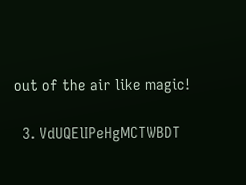out of the air like magic!

  3. VdUQElIPeHgMCTWBDT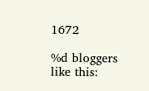1672

%d bloggers like this: